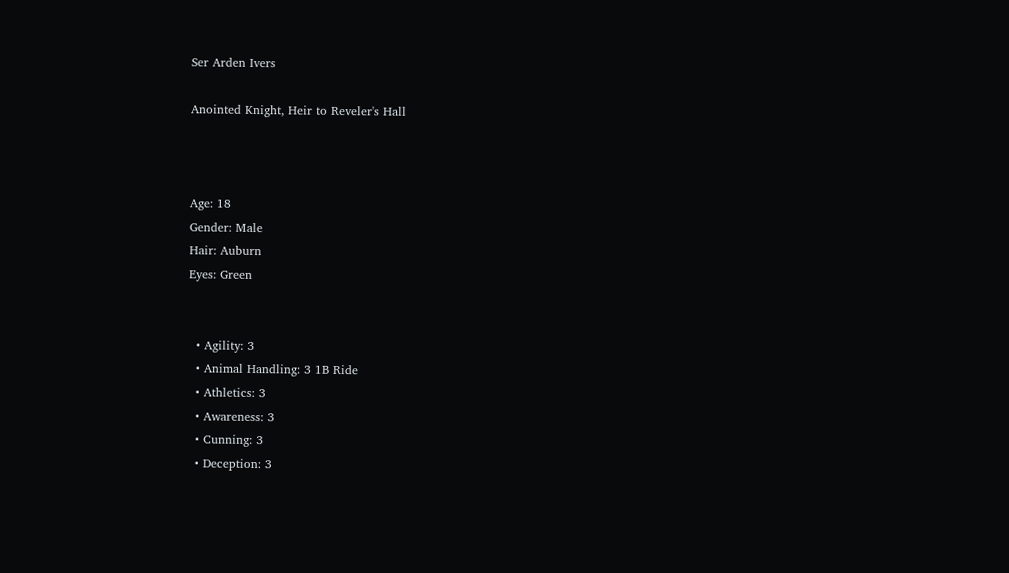Ser Arden Ivers

Anointed Knight, Heir to Reveler's Hall



Age: 18
Gender: Male
Hair: Auburn
Eyes: Green


  • Agility: 3
  • Animal Handling: 3 1B Ride
  • Athletics: 3
  • Awareness: 3
  • Cunning: 3
  • Deception: 3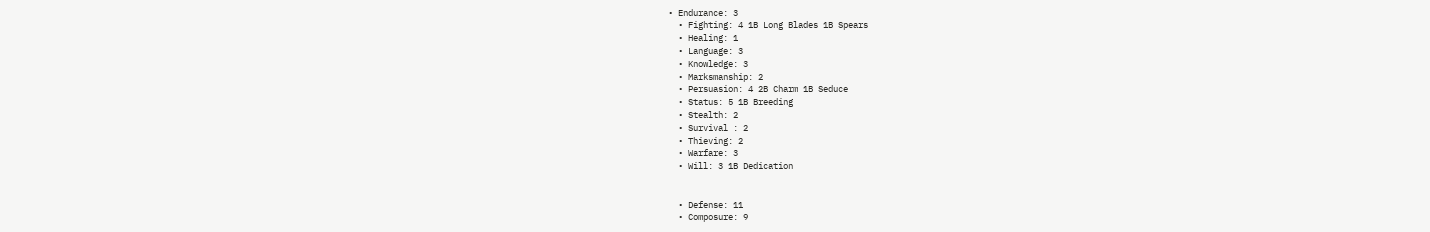• Endurance: 3
  • Fighting: 4 1B Long Blades 1B Spears
  • Healing: 1
  • Language: 3
  • Knowledge: 3
  • Marksmanship: 2
  • Persuasion: 4 2B Charm 1B Seduce
  • Status: 5 1B Breeding
  • Stealth: 2
  • Survival : 2
  • Thieving: 2
  • Warfare: 3
  • Will: 3 1B Dedication


  • Defense: 11
  • Composure: 9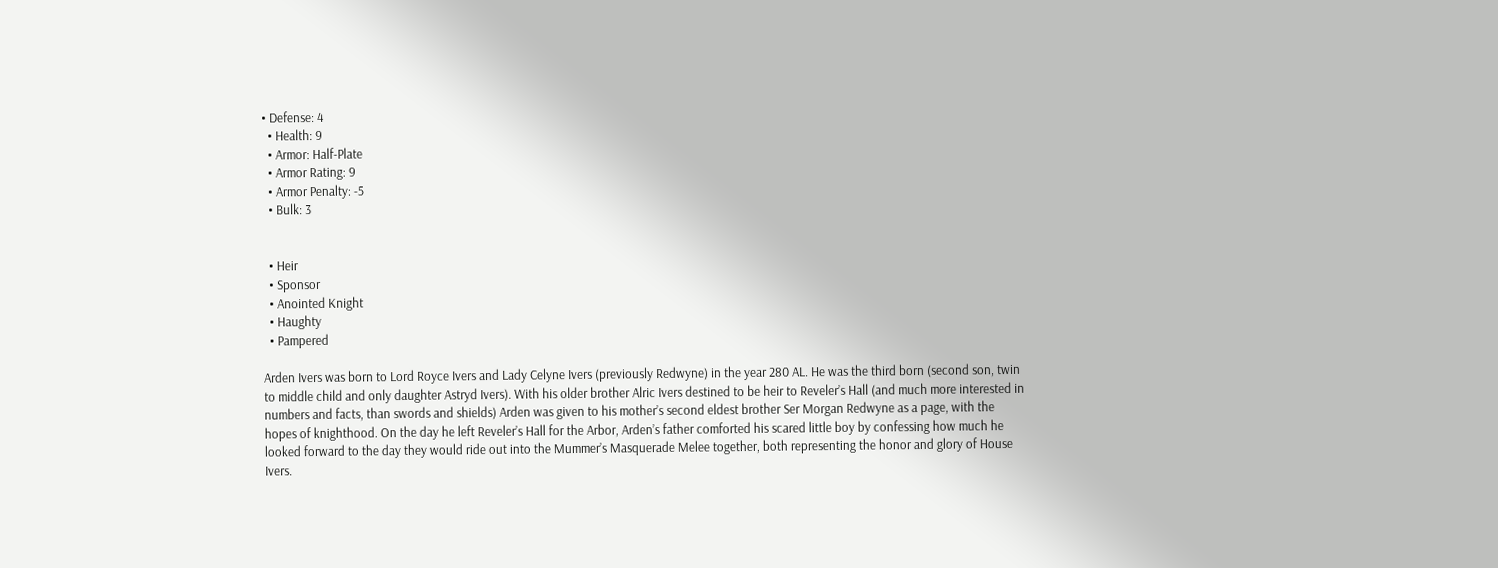• Defense: 4
  • Health: 9
  • Armor: Half-Plate
  • Armor Rating: 9
  • Armor Penalty: -5
  • Bulk: 3


  • Heir
  • Sponsor
  • Anointed Knight
  • Haughty
  • Pampered

Arden Ivers was born to Lord Royce Ivers and Lady Celyne Ivers (previously Redwyne) in the year 280 AL. He was the third born (second son, twin to middle child and only daughter Astryd Ivers). With his older brother Alric Ivers destined to be heir to Reveler’s Hall (and much more interested in numbers and facts, than swords and shields) Arden was given to his mother’s second eldest brother Ser Morgan Redwyne as a page, with the hopes of knighthood. On the day he left Reveler’s Hall for the Arbor, Arden’s father comforted his scared little boy by confessing how much he looked forward to the day they would ride out into the Mummer’s Masquerade Melee together, both representing the honor and glory of House Ivers.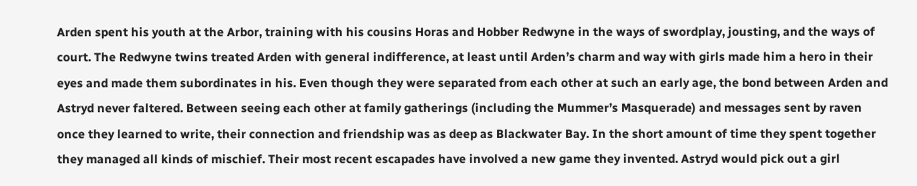Arden spent his youth at the Arbor, training with his cousins Horas and Hobber Redwyne in the ways of swordplay, jousting, and the ways of court. The Redwyne twins treated Arden with general indifference, at least until Arden’s charm and way with girls made him a hero in their eyes and made them subordinates in his. Even though they were separated from each other at such an early age, the bond between Arden and Astryd never faltered. Between seeing each other at family gatherings (including the Mummer’s Masquerade) and messages sent by raven once they learned to write, their connection and friendship was as deep as Blackwater Bay. In the short amount of time they spent together they managed all kinds of mischief. Their most recent escapades have involved a new game they invented. Astryd would pick out a girl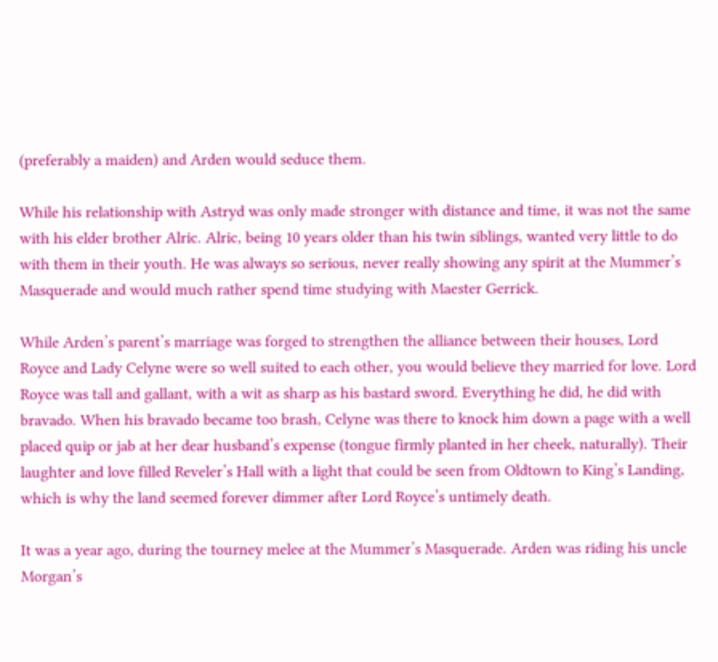(preferably a maiden) and Arden would seduce them.

While his relationship with Astryd was only made stronger with distance and time, it was not the same with his elder brother Alric. Alric, being 10 years older than his twin siblings, wanted very little to do with them in their youth. He was always so serious, never really showing any spirit at the Mummer’s Masquerade and would much rather spend time studying with Maester Gerrick.

While Arden’s parent’s marriage was forged to strengthen the alliance between their houses, Lord Royce and Lady Celyne were so well suited to each other, you would believe they married for love. Lord Royce was tall and gallant, with a wit as sharp as his bastard sword. Everything he did, he did with bravado. When his bravado became too brash, Celyne was there to knock him down a page with a well placed quip or jab at her dear husband’s expense (tongue firmly planted in her cheek, naturally). Their laughter and love filled Reveler’s Hall with a light that could be seen from Oldtown to King’s Landing, which is why the land seemed forever dimmer after Lord Royce’s untimely death.

It was a year ago, during the tourney melee at the Mummer’s Masquerade. Arden was riding his uncle Morgan’s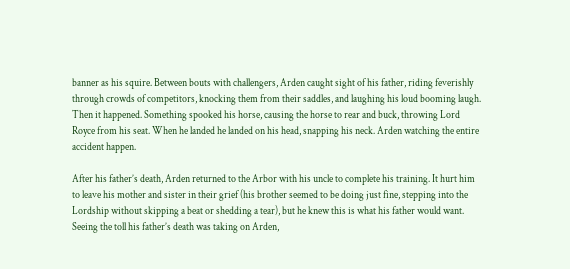banner as his squire. Between bouts with challengers, Arden caught sight of his father, riding feverishly through crowds of competitors, knocking them from their saddles, and laughing his loud booming laugh. Then it happened. Something spooked his horse, causing the horse to rear and buck, throwing Lord Royce from his seat. When he landed he landed on his head, snapping his neck. Arden watching the entire accident happen.

After his father’s death, Arden returned to the Arbor with his uncle to complete his training. It hurt him to leave his mother and sister in their grief (his brother seemed to be doing just fine, stepping into the Lordship without skipping a beat or shedding a tear), but he knew this is what his father would want. Seeing the toll his father’s death was taking on Arden,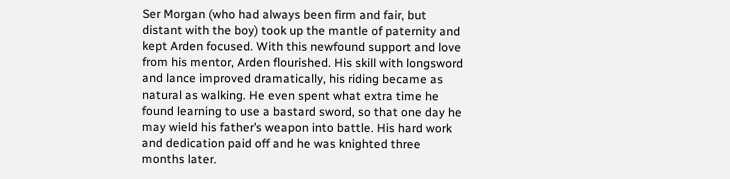Ser Morgan (who had always been firm and fair, but distant with the boy) took up the mantle of paternity and kept Arden focused. With this newfound support and love from his mentor, Arden flourished. His skill with longsword and lance improved dramatically, his riding became as natural as walking. He even spent what extra time he found learning to use a bastard sword, so that one day he may wield his father’s weapon into battle. His hard work and dedication paid off and he was knighted three months later.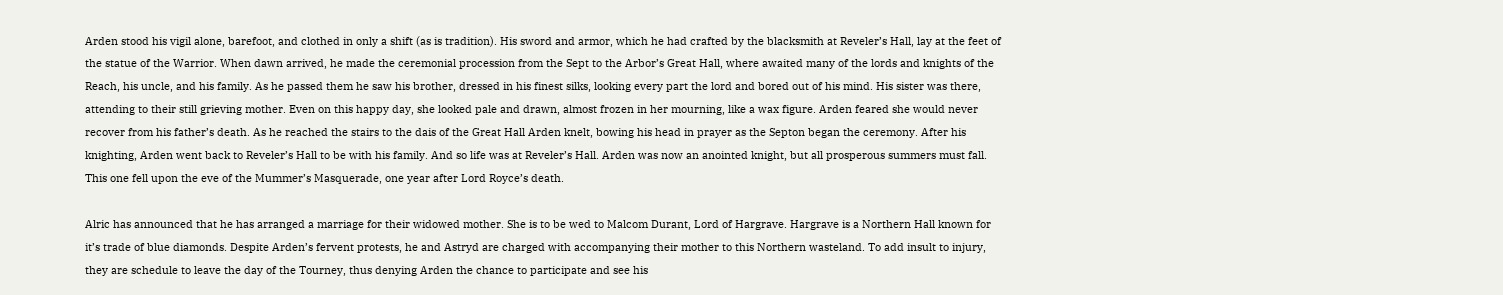Arden stood his vigil alone, barefoot, and clothed in only a shift (as is tradition). His sword and armor, which he had crafted by the blacksmith at Reveler’s Hall, lay at the feet of the statue of the Warrior. When dawn arrived, he made the ceremonial procession from the Sept to the Arbor’s Great Hall, where awaited many of the lords and knights of the Reach, his uncle, and his family. As he passed them he saw his brother, dressed in his finest silks, looking every part the lord and bored out of his mind. His sister was there, attending to their still grieving mother. Even on this happy day, she looked pale and drawn, almost frozen in her mourning, like a wax figure. Arden feared she would never recover from his father’s death. As he reached the stairs to the dais of the Great Hall Arden knelt, bowing his head in prayer as the Septon began the ceremony. After his knighting, Arden went back to Reveler’s Hall to be with his family. And so life was at Reveler’s Hall. Arden was now an anointed knight, but all prosperous summers must fall. This one fell upon the eve of the Mummer’s Masquerade, one year after Lord Royce’s death.

Alric has announced that he has arranged a marriage for their widowed mother. She is to be wed to Malcom Durant, Lord of Hargrave. Hargrave is a Northern Hall known for it’s trade of blue diamonds. Despite Arden’s fervent protests, he and Astryd are charged with accompanying their mother to this Northern wasteland. To add insult to injury, they are schedule to leave the day of the Tourney, thus denying Arden the chance to participate and see his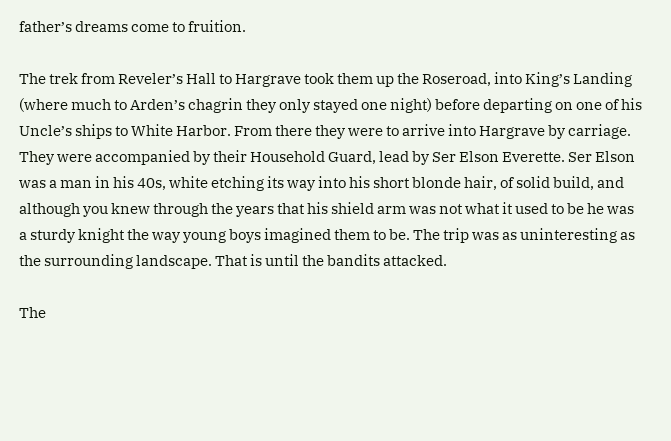father’s dreams come to fruition.

The trek from Reveler’s Hall to Hargrave took them up the Roseroad, into King’s Landing (where much to Arden’s chagrin they only stayed one night) before departing on one of his Uncle’s ships to White Harbor. From there they were to arrive into Hargrave by carriage. They were accompanied by their Household Guard, lead by Ser Elson Everette. Ser Elson was a man in his 40s, white etching its way into his short blonde hair, of solid build, and although you knew through the years that his shield arm was not what it used to be he was a sturdy knight the way young boys imagined them to be. The trip was as uninteresting as the surrounding landscape. That is until the bandits attacked.

The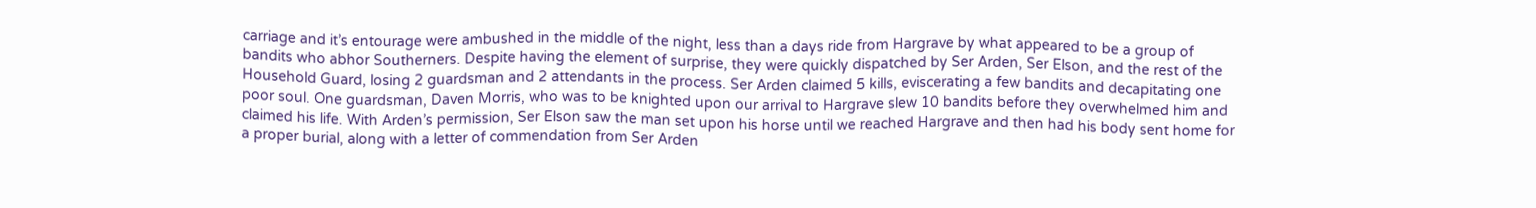carriage and it’s entourage were ambushed in the middle of the night, less than a days ride from Hargrave by what appeared to be a group of bandits who abhor Southerners. Despite having the element of surprise, they were quickly dispatched by Ser Arden, Ser Elson, and the rest of the Household Guard, losing 2 guardsman and 2 attendants in the process. Ser Arden claimed 5 kills, eviscerating a few bandits and decapitating one poor soul. One guardsman, Daven Morris, who was to be knighted upon our arrival to Hargrave slew 10 bandits before they overwhelmed him and claimed his life. With Arden’s permission, Ser Elson saw the man set upon his horse until we reached Hargrave and then had his body sent home for a proper burial, along with a letter of commendation from Ser Arden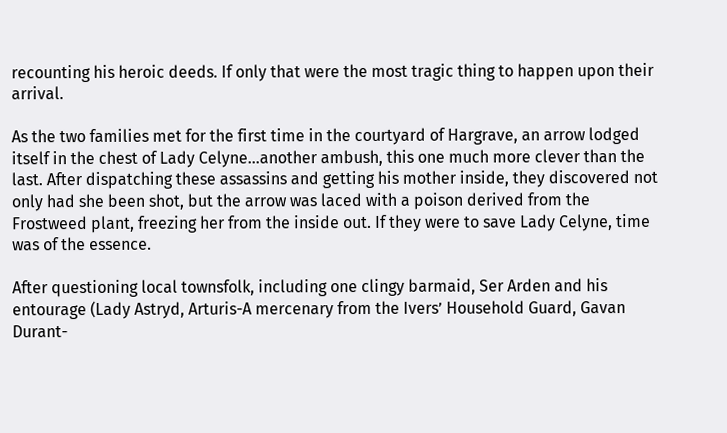recounting his heroic deeds. If only that were the most tragic thing to happen upon their arrival.

As the two families met for the first time in the courtyard of Hargrave, an arrow lodged itself in the chest of Lady Celyne…another ambush, this one much more clever than the last. After dispatching these assassins and getting his mother inside, they discovered not only had she been shot, but the arrow was laced with a poison derived from the Frostweed plant, freezing her from the inside out. If they were to save Lady Celyne, time was of the essence.

After questioning local townsfolk, including one clingy barmaid, Ser Arden and his entourage (Lady Astryd, Arturis-A mercenary from the Ivers’ Household Guard, Gavan Durant-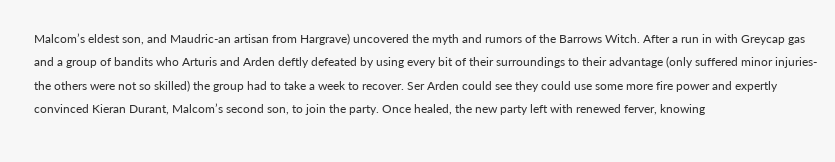Malcom’s eldest son, and Maudric-an artisan from Hargrave) uncovered the myth and rumors of the Barrows Witch. After a run in with Greycap gas and a group of bandits who Arturis and Arden deftly defeated by using every bit of their surroundings to their advantage (only suffered minor injuries-the others were not so skilled) the group had to take a week to recover. Ser Arden could see they could use some more fire power and expertly convinced Kieran Durant, Malcom’s second son, to join the party. Once healed, the new party left with renewed ferver, knowing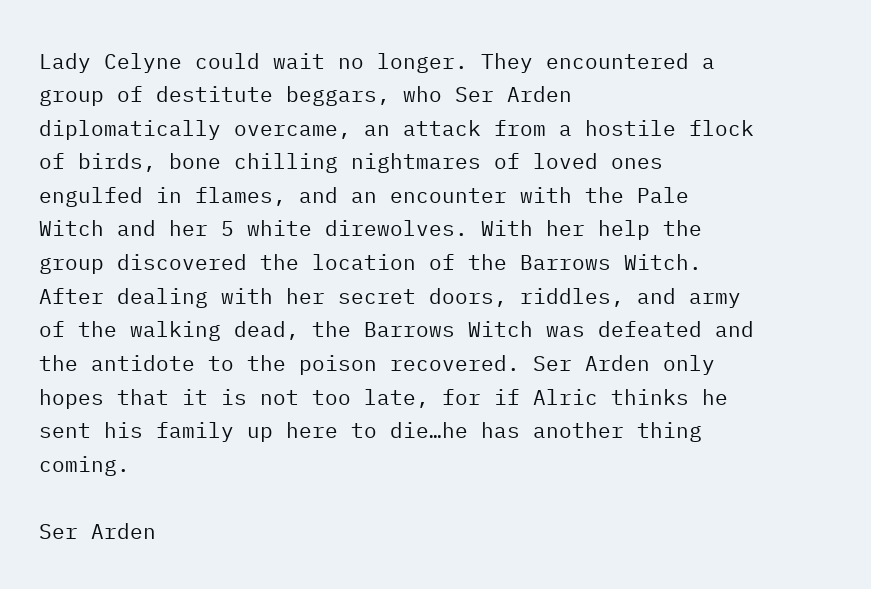Lady Celyne could wait no longer. They encountered a group of destitute beggars, who Ser Arden diplomatically overcame, an attack from a hostile flock of birds, bone chilling nightmares of loved ones engulfed in flames, and an encounter with the Pale Witch and her 5 white direwolves. With her help the group discovered the location of the Barrows Witch. After dealing with her secret doors, riddles, and army of the walking dead, the Barrows Witch was defeated and the antidote to the poison recovered. Ser Arden only hopes that it is not too late, for if Alric thinks he sent his family up here to die…he has another thing coming.

Ser Arden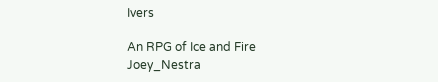Ivers

An RPG of Ice and Fire Joey_Nestra